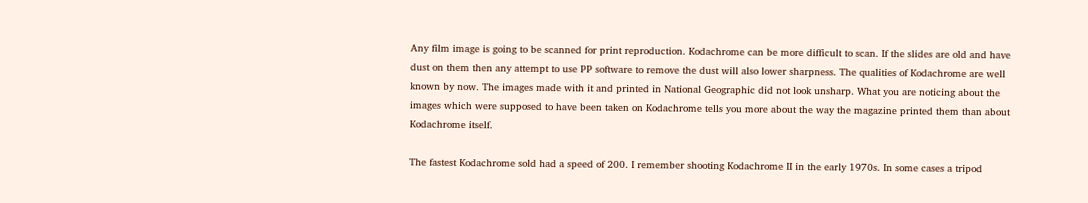Any film image is going to be scanned for print reproduction. Kodachrome can be more difficult to scan. If the slides are old and have dust on them then any attempt to use PP software to remove the dust will also lower sharpness. The qualities of Kodachrome are well known by now. The images made with it and printed in National Geographic did not look unsharp. What you are noticing about the images which were supposed to have been taken on Kodachrome tells you more about the way the magazine printed them than about Kodachrome itself.

The fastest Kodachrome sold had a speed of 200. I remember shooting Kodachrome II in the early 1970s. In some cases a tripod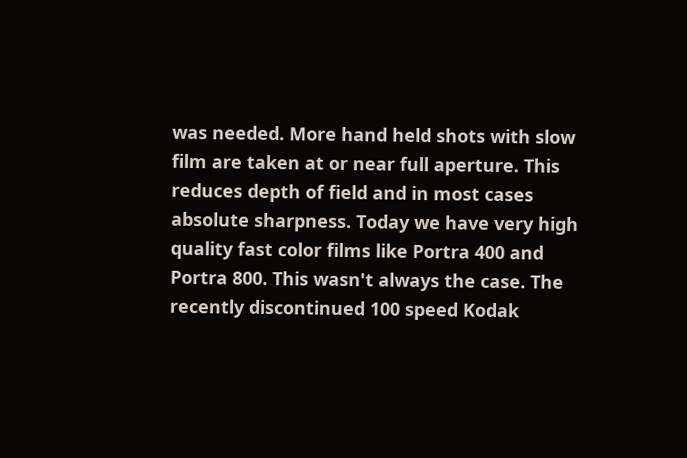was needed. More hand held shots with slow film are taken at or near full aperture. This reduces depth of field and in most cases absolute sharpness. Today we have very high quality fast color films like Portra 400 and Portra 800. This wasn't always the case. The recently discontinued 100 speed Kodak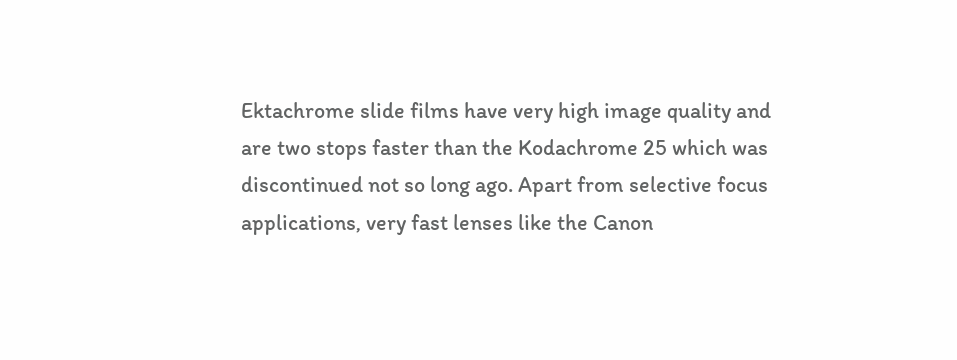Ektachrome slide films have very high image quality and are two stops faster than the Kodachrome 25 which was discontinued not so long ago. Apart from selective focus applications, very fast lenses like the Canon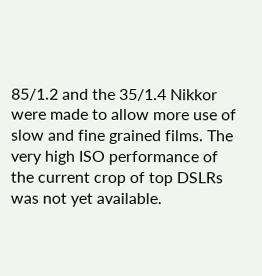85/1.2 and the 35/1.4 Nikkor were made to allow more use of slow and fine grained films. The very high ISO performance of the current crop of top DSLRs was not yet available.